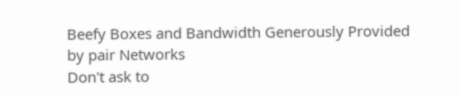Beefy Boxes and Bandwidth Generously Provided by pair Networks
Don't ask to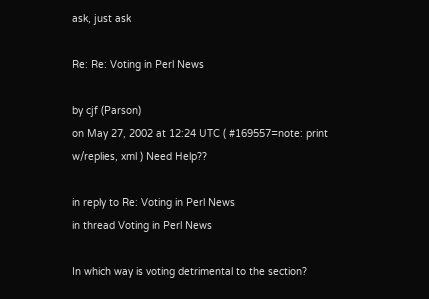ask, just ask

Re: Re: Voting in Perl News

by cjf (Parson)
on May 27, 2002 at 12:24 UTC ( #169557=note: print w/replies, xml ) Need Help??

in reply to Re: Voting in Perl News
in thread Voting in Perl News

In which way is voting detrimental to the section?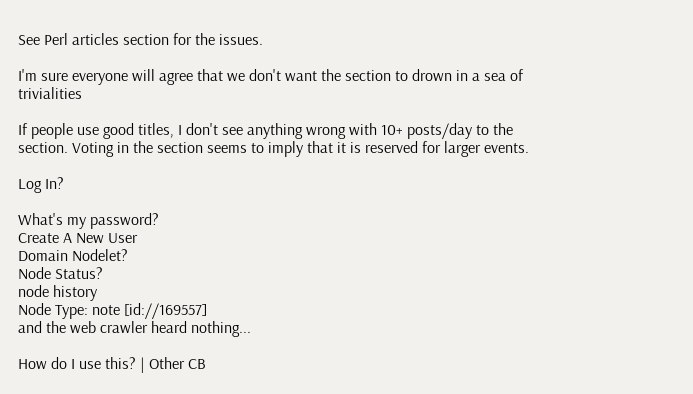See Perl articles section for the issues.

I'm sure everyone will agree that we don't want the section to drown in a sea of trivialities

If people use good titles, I don't see anything wrong with 10+ posts/day to the section. Voting in the section seems to imply that it is reserved for larger events.

Log In?

What's my password?
Create A New User
Domain Nodelet?
Node Status?
node history
Node Type: note [id://169557]
and the web crawler heard nothing...

How do I use this? | Other CB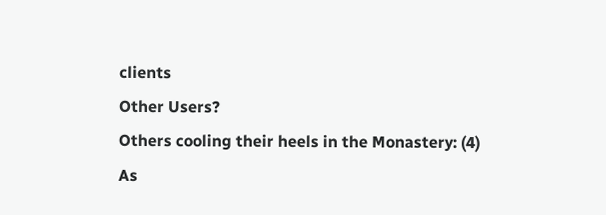clients
Other Users?
Others cooling their heels in the Monastery: (4)
As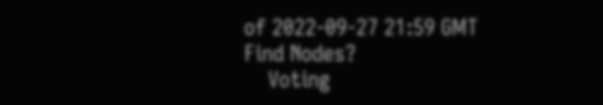of 2022-09-27 21:59 GMT
Find Nodes?
    Voting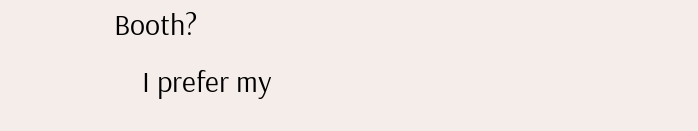Booth?
    I prefer my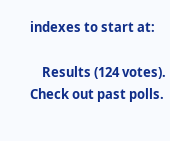indexes to start at:

    Results (124 votes). Check out past polls.